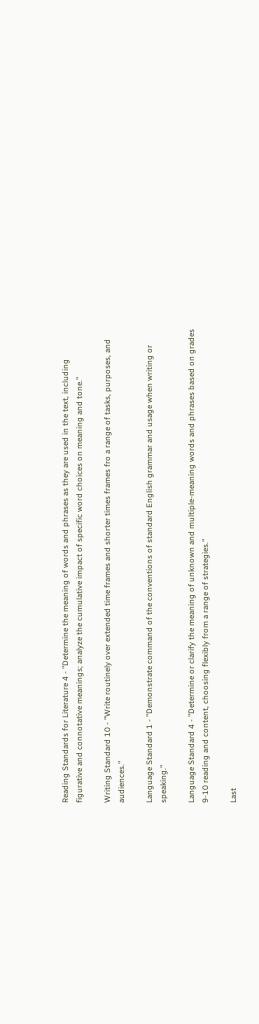Reading Standards for Literature 4 - "Determine the meaning of words and phrases as they are used in the text, including figurative and connotative meanings; analyze the cumulative impact of specific word choices on meaning and tone."

Writing Standard 10 - "Write routinely over extended time frames and shorter times frames fro a range of tasks, purposes, and audiences."

Language Standard 1 - "Demonstrate command of the conventions of standard English grammar and usage when writing or speaking."

Language Standard 4 - "Determine or clarify the meaning of unknown and multiple-meaning words and phrases based on grades 9-10 reading and content, choosing flexibly from a range of strategies."

Last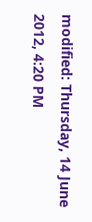modified: Thursday, 14 June 2012, 4:20 PM